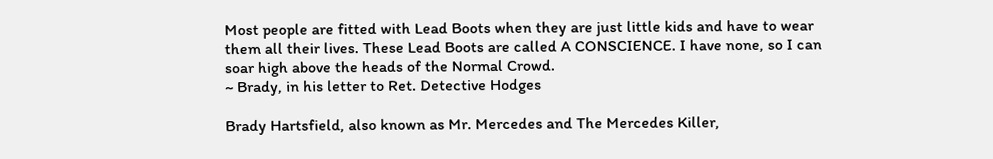Most people are fitted with Lead Boots when they are just little kids and have to wear them all their lives. These Lead Boots are called A CONSCIENCE. I have none, so I can soar high above the heads of the Normal Crowd.
~ Brady, in his letter to Ret. Detective Hodges

Brady Hartsfield, also known as Mr. Mercedes and The Mercedes Killer,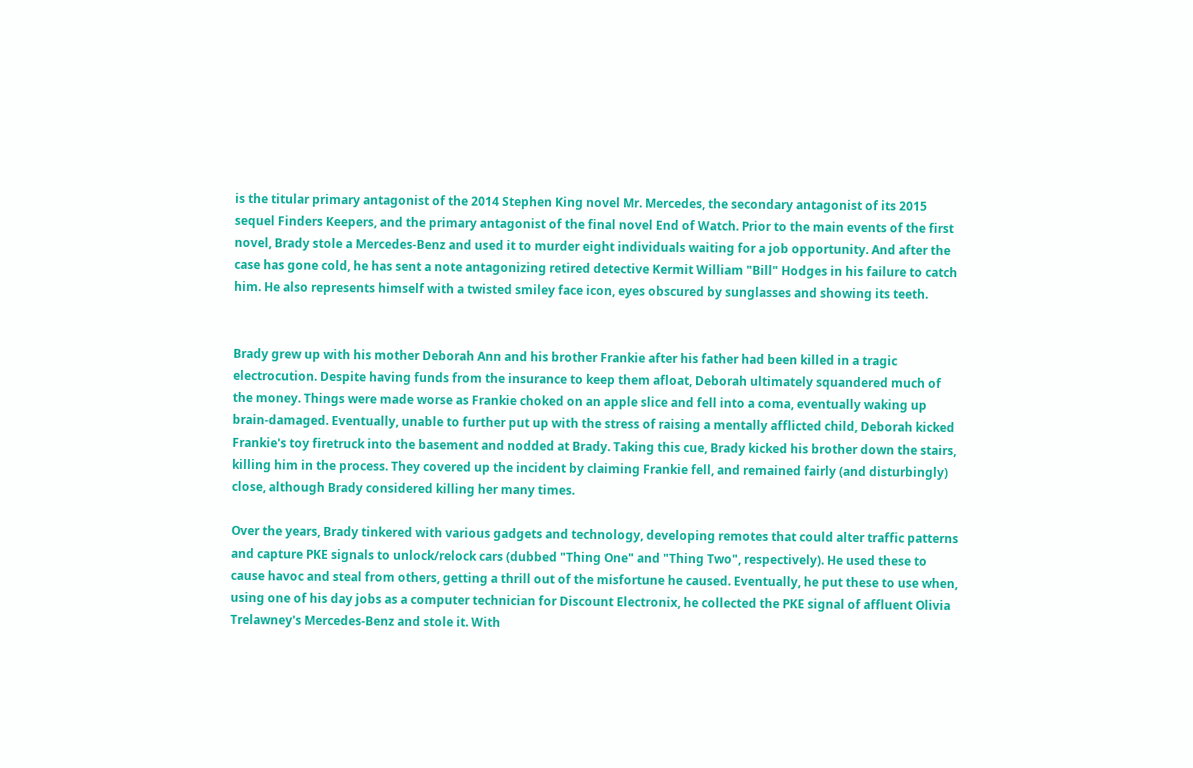is the titular primary antagonist of the 2014 Stephen King novel Mr. Mercedes, the secondary antagonist of its 2015 sequel Finders Keepers, and the primary antagonist of the final novel End of Watch. Prior to the main events of the first novel, Brady stole a Mercedes-Benz and used it to murder eight individuals waiting for a job opportunity. And after the case has gone cold, he has sent a note antagonizing retired detective Kermit William "Bill" Hodges in his failure to catch him. He also represents himself with a twisted smiley face icon, eyes obscured by sunglasses and showing its teeth.


Brady grew up with his mother Deborah Ann and his brother Frankie after his father had been killed in a tragic electrocution. Despite having funds from the insurance to keep them afloat, Deborah ultimately squandered much of the money. Things were made worse as Frankie choked on an apple slice and fell into a coma, eventually waking up brain-damaged. Eventually, unable to further put up with the stress of raising a mentally afflicted child, Deborah kicked Frankie's toy firetruck into the basement and nodded at Brady. Taking this cue, Brady kicked his brother down the stairs, killing him in the process. They covered up the incident by claiming Frankie fell, and remained fairly (and disturbingly) close, although Brady considered killing her many times.

Over the years, Brady tinkered with various gadgets and technology, developing remotes that could alter traffic patterns and capture PKE signals to unlock/relock cars (dubbed "Thing One" and "Thing Two", respectively). He used these to cause havoc and steal from others, getting a thrill out of the misfortune he caused. Eventually, he put these to use when, using one of his day jobs as a computer technician for Discount Electronix, he collected the PKE signal of affluent Olivia Trelawney's Mercedes-Benz and stole it. With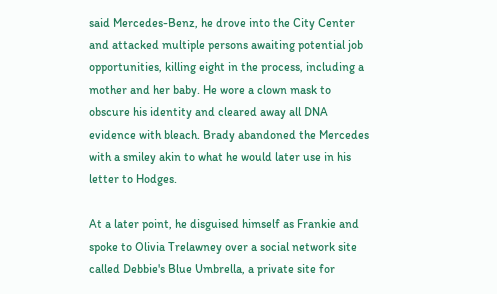said Mercedes-Benz, he drove into the City Center and attacked multiple persons awaiting potential job opportunities, killing eight in the process, including a mother and her baby. He wore a clown mask to obscure his identity and cleared away all DNA evidence with bleach. Brady abandoned the Mercedes with a smiley akin to what he would later use in his letter to Hodges.

At a later point, he disguised himself as Frankie and spoke to Olivia Trelawney over a social network site called Debbie's Blue Umbrella, a private site for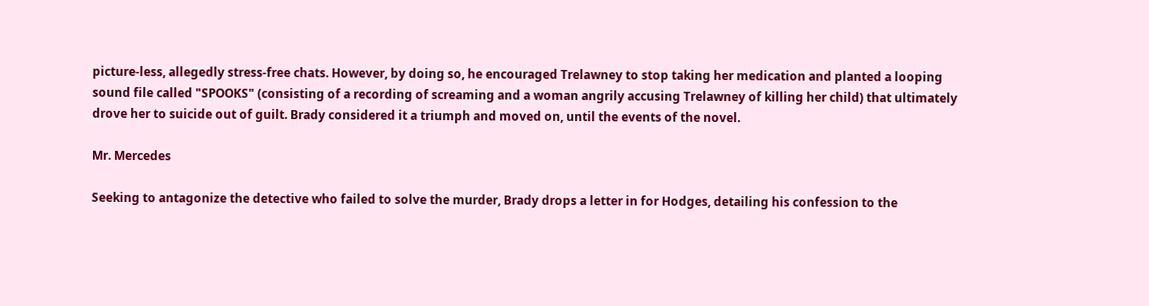picture-less, allegedly stress-free chats. However, by doing so, he encouraged Trelawney to stop taking her medication and planted a looping sound file called "SPOOKS" (consisting of a recording of screaming and a woman angrily accusing Trelawney of killing her child) that ultimately drove her to suicide out of guilt. Brady considered it a triumph and moved on, until the events of the novel.

Mr. Mercedes

Seeking to antagonize the detective who failed to solve the murder, Brady drops a letter in for Hodges, detailing his confession to the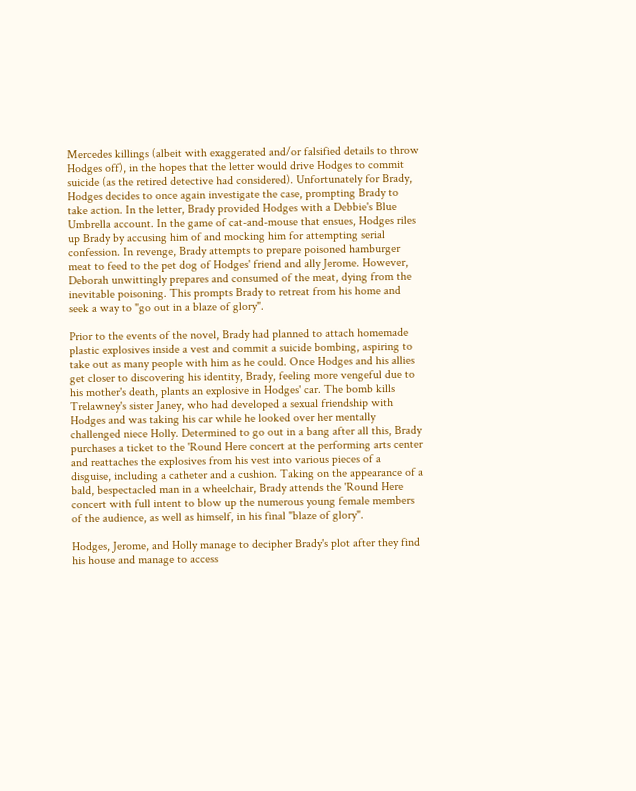Mercedes killings (albeit with exaggerated and/or falsified details to throw Hodges off), in the hopes that the letter would drive Hodges to commit suicide (as the retired detective had considered). Unfortunately for Brady, Hodges decides to once again investigate the case, prompting Brady to take action. In the letter, Brady provided Hodges with a Debbie's Blue Umbrella account. In the game of cat-and-mouse that ensues, Hodges riles up Brady by accusing him of and mocking him for attempting serial confession. In revenge, Brady attempts to prepare poisoned hamburger meat to feed to the pet dog of Hodges' friend and ally Jerome. However, Deborah unwittingly prepares and consumed of the meat, dying from the inevitable poisoning. This prompts Brady to retreat from his home and seek a way to "go out in a blaze of glory".

Prior to the events of the novel, Brady had planned to attach homemade plastic explosives inside a vest and commit a suicide bombing, aspiring to take out as many people with him as he could. Once Hodges and his allies get closer to discovering his identity, Brady, feeling more vengeful due to his mother's death, plants an explosive in Hodges' car. The bomb kills Trelawney's sister Janey, who had developed a sexual friendship with Hodges and was taking his car while he looked over her mentally challenged niece Holly. Determined to go out in a bang after all this, Brady purchases a ticket to the 'Round Here concert at the performing arts center and reattaches the explosives from his vest into various pieces of a disguise, including a catheter and a cushion. Taking on the appearance of a bald, bespectacled man in a wheelchair, Brady attends the 'Round Here concert with full intent to blow up the numerous young female members of the audience, as well as himself, in his final "blaze of glory".

Hodges, Jerome, and Holly manage to decipher Brady's plot after they find his house and manage to access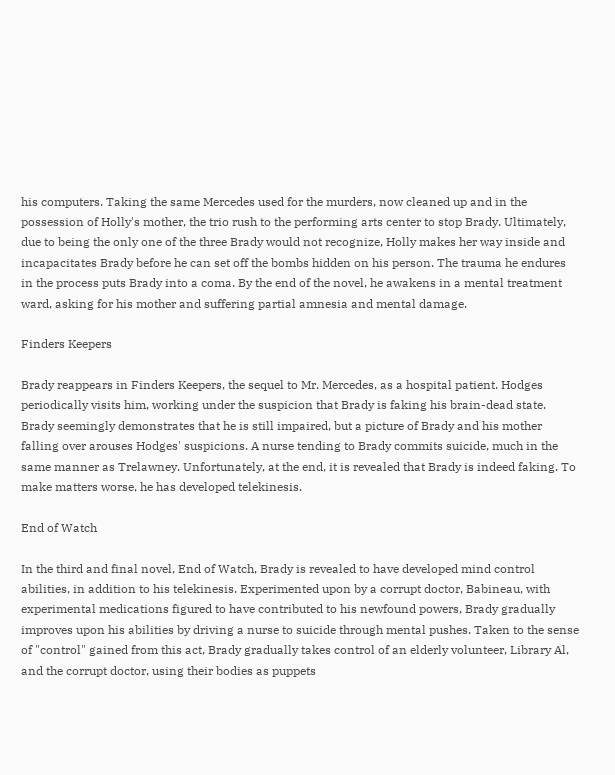his computers. Taking the same Mercedes used for the murders, now cleaned up and in the possession of Holly's mother, the trio rush to the performing arts center to stop Brady. Ultimately, due to being the only one of the three Brady would not recognize, Holly makes her way inside and incapacitates Brady before he can set off the bombs hidden on his person. The trauma he endures in the process puts Brady into a coma. By the end of the novel, he awakens in a mental treatment ward, asking for his mother and suffering partial amnesia and mental damage.

Finders Keepers

Brady reappears in Finders Keepers, the sequel to Mr. Mercedes, as a hospital patient. Hodges periodically visits him, working under the suspicion that Brady is faking his brain-dead state. Brady seemingly demonstrates that he is still impaired, but a picture of Brady and his mother falling over arouses Hodges' suspicions. A nurse tending to Brady commits suicide, much in the same manner as Trelawney. Unfortunately, at the end, it is revealed that Brady is indeed faking. To make matters worse, he has developed telekinesis.

End of Watch

In the third and final novel, End of Watch, Brady is revealed to have developed mind control abilities, in addition to his telekinesis. Experimented upon by a corrupt doctor, Babineau, with experimental medications figured to have contributed to his newfound powers, Brady gradually improves upon his abilities by driving a nurse to suicide through mental pushes. Taken to the sense of "control" gained from this act, Brady gradually takes control of an elderly volunteer, Library Al, and the corrupt doctor, using their bodies as puppets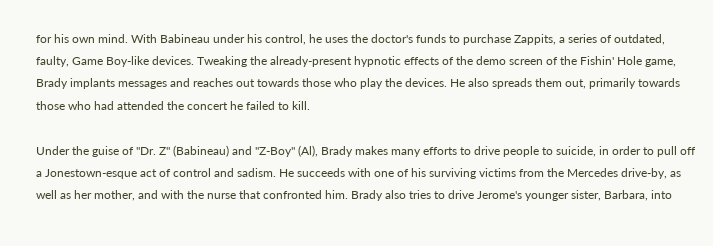for his own mind. With Babineau under his control, he uses the doctor's funds to purchase Zappits, a series of outdated, faulty, Game Boy-like devices. Tweaking the already-present hypnotic effects of the demo screen of the Fishin' Hole game, Brady implants messages and reaches out towards those who play the devices. He also spreads them out, primarily towards those who had attended the concert he failed to kill.

Under the guise of "Dr. Z" (Babineau) and "Z-Boy" (Al), Brady makes many efforts to drive people to suicide, in order to pull off a Jonestown-esque act of control and sadism. He succeeds with one of his surviving victims from the Mercedes drive-by, as well as her mother, and with the nurse that confronted him. Brady also tries to drive Jerome's younger sister, Barbara, into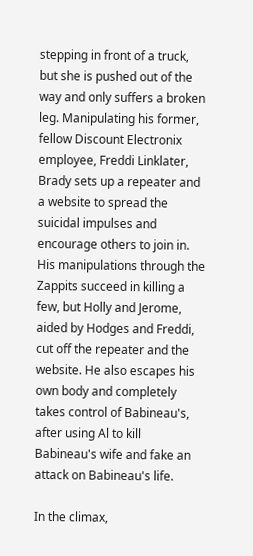stepping in front of a truck, but she is pushed out of the way and only suffers a broken leg. Manipulating his former, fellow Discount Electronix employee, Freddi Linklater, Brady sets up a repeater and a website to spread the suicidal impulses and encourage others to join in. His manipulations through the Zappits succeed in killing a few, but Holly and Jerome, aided by Hodges and Freddi, cut off the repeater and the website. He also escapes his own body and completely takes control of Babineau's, after using Al to kill Babineau's wife and fake an attack on Babineau's life.

In the climax,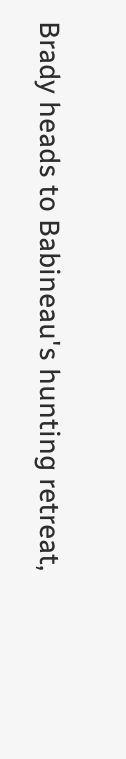Brady heads to Babineau's hunting retreat,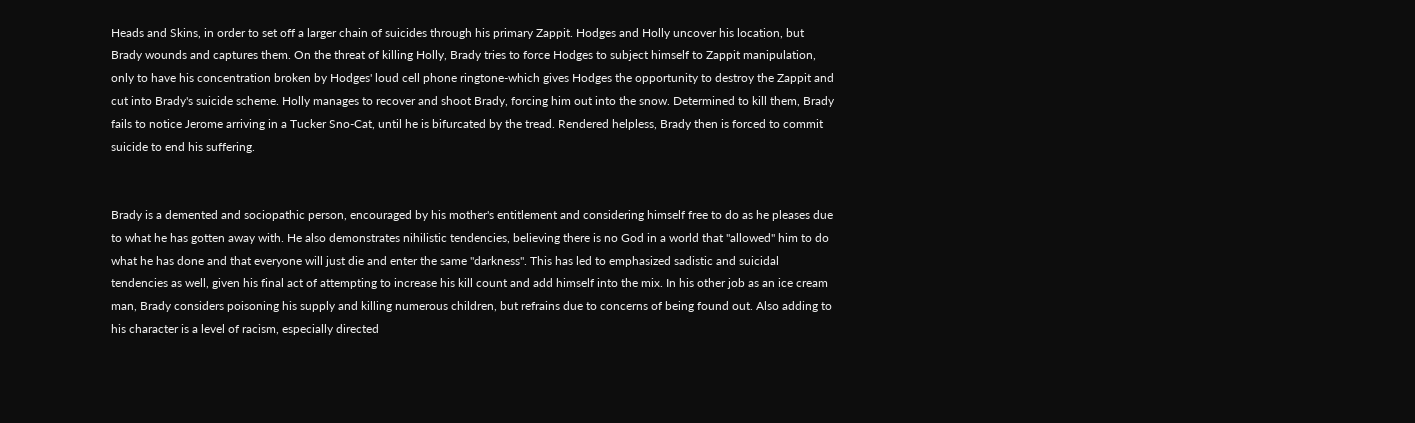Heads and Skins, in order to set off a larger chain of suicides through his primary Zappit. Hodges and Holly uncover his location, but Brady wounds and captures them. On the threat of killing Holly, Brady tries to force Hodges to subject himself to Zappit manipulation, only to have his concentration broken by Hodges' loud cell phone ringtone-which gives Hodges the opportunity to destroy the Zappit and cut into Brady's suicide scheme. Holly manages to recover and shoot Brady, forcing him out into the snow. Determined to kill them, Brady fails to notice Jerome arriving in a Tucker Sno-Cat, until he is bifurcated by the tread. Rendered helpless, Brady then is forced to commit suicide to end his suffering.


Brady is a demented and sociopathic person, encouraged by his mother's entitlement and considering himself free to do as he pleases due to what he has gotten away with. He also demonstrates nihilistic tendencies, believing there is no God in a world that "allowed" him to do what he has done and that everyone will just die and enter the same "darkness". This has led to emphasized sadistic and suicidal tendencies as well, given his final act of attempting to increase his kill count and add himself into the mix. In his other job as an ice cream man, Brady considers poisoning his supply and killing numerous children, but refrains due to concerns of being found out. Also adding to his character is a level of racism, especially directed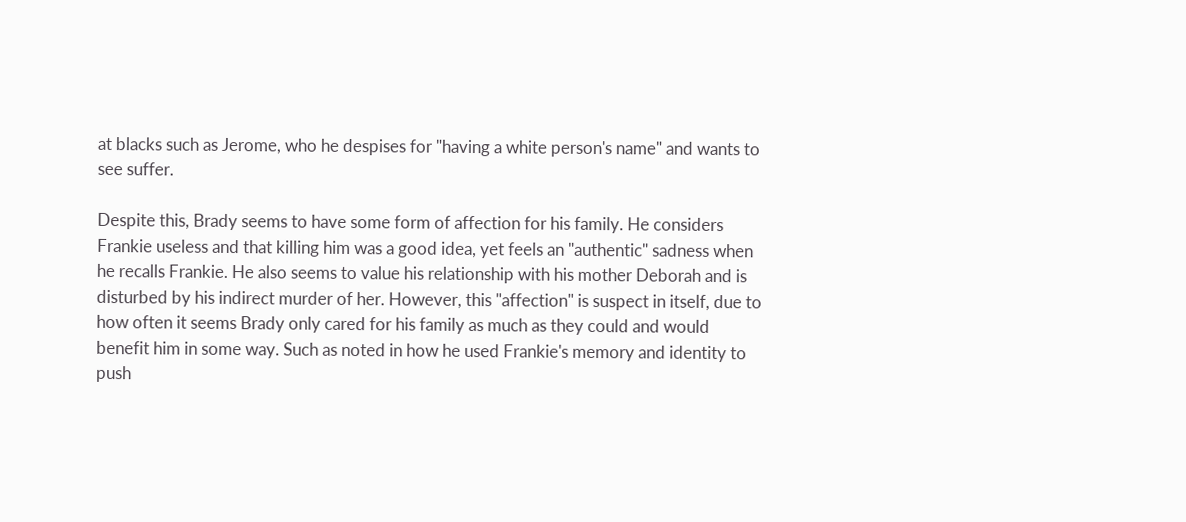at blacks such as Jerome, who he despises for "having a white person's name" and wants to see suffer.

Despite this, Brady seems to have some form of affection for his family. He considers Frankie useless and that killing him was a good idea, yet feels an "authentic" sadness when he recalls Frankie. He also seems to value his relationship with his mother Deborah and is disturbed by his indirect murder of her. However, this "affection" is suspect in itself, due to how often it seems Brady only cared for his family as much as they could and would benefit him in some way. Such as noted in how he used Frankie's memory and identity to push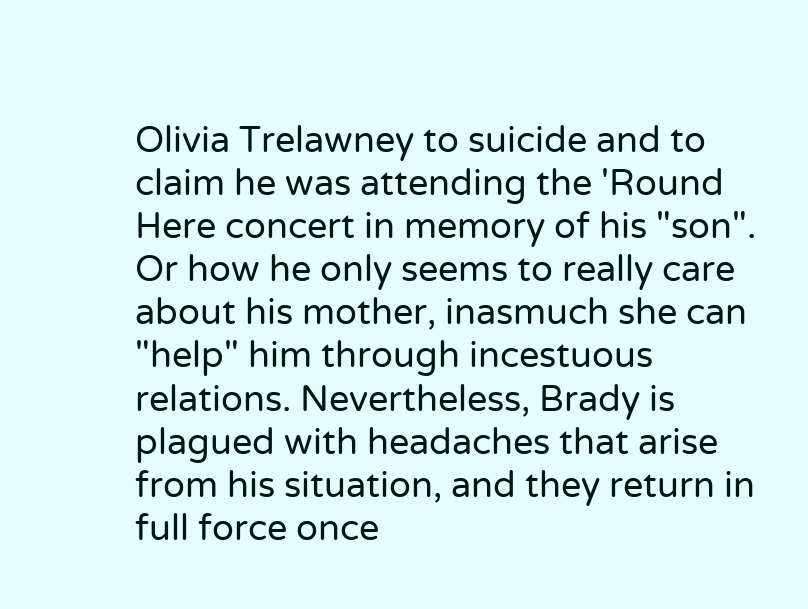Olivia Trelawney to suicide and to claim he was attending the 'Round Here concert in memory of his "son". Or how he only seems to really care about his mother, inasmuch she can "help" him through incestuous relations. Nevertheless, Brady is plagued with headaches that arise from his situation, and they return in full force once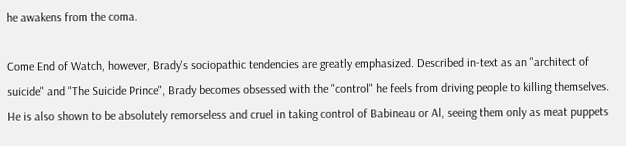he awakens from the coma.

Come End of Watch, however, Brady's sociopathic tendencies are greatly emphasized. Described in-text as an "architect of suicide" and "The Suicide Prince", Brady becomes obsessed with the "control" he feels from driving people to killing themselves. He is also shown to be absolutely remorseless and cruel in taking control of Babineau or Al, seeing them only as meat puppets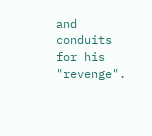and conduits for his "revenge".